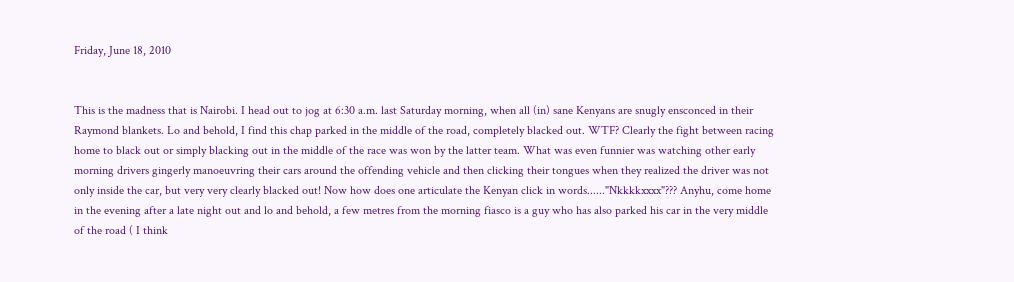Friday, June 18, 2010


This is the madness that is Nairobi. I head out to jog at 6:30 a.m. last Saturday morning, when all (in) sane Kenyans are snugly ensconced in their Raymond blankets. Lo and behold, I find this chap parked in the middle of the road, completely blacked out. WTF? Clearly the fight between racing home to black out or simply blacking out in the middle of the race was won by the latter team. What was even funnier was watching other early morning drivers gingerly manoeuvring their cars around the offending vehicle and then clicking their tongues when they realized the driver was not only inside the car, but very very clearly blacked out! Now how does one articulate the Kenyan click in words......"Nkkkkxxxx"??? Anyhu, come home in the evening after a late night out and lo and behold, a few metres from the morning fiasco is a guy who has also parked his car in the very middle of the road ( I think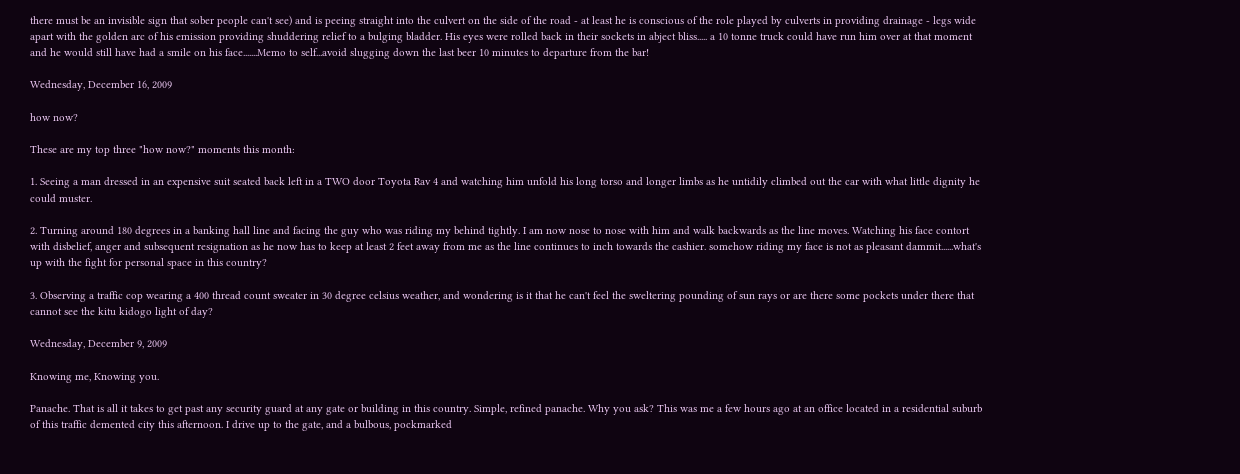there must be an invisible sign that sober people can't see) and is peeing straight into the culvert on the side of the road - at least he is conscious of the role played by culverts in providing drainage - legs wide apart with the golden arc of his emission providing shuddering relief to a bulging bladder. His eyes were rolled back in their sockets in abject bliss..... a 10 tonne truck could have run him over at that moment and he would still have had a smile on his face.......Memo to self...avoid slugging down the last beer 10 minutes to departure from the bar!

Wednesday, December 16, 2009

how now?

These are my top three "how now?" moments this month:

1. Seeing a man dressed in an expensive suit seated back left in a TWO door Toyota Rav 4 and watching him unfold his long torso and longer limbs as he untidily climbed out the car with what little dignity he could muster.

2. Turning around 180 degrees in a banking hall line and facing the guy who was riding my behind tightly. I am now nose to nose with him and walk backwards as the line moves. Watching his face contort with disbelief, anger and subsequent resignation as he now has to keep at least 2 feet away from me as the line continues to inch towards the cashier. somehow riding my face is not as pleasant dammit......what's up with the fight for personal space in this country?

3. Observing a traffic cop wearing a 400 thread count sweater in 30 degree celsius weather, and wondering is it that he can't feel the sweltering pounding of sun rays or are there some pockets under there that cannot see the kitu kidogo light of day?

Wednesday, December 9, 2009

Knowing me, Knowing you.

Panache. That is all it takes to get past any security guard at any gate or building in this country. Simple, refined panache. Why you ask? This was me a few hours ago at an office located in a residential suburb of this traffic demented city this afternoon. I drive up to the gate, and a bulbous, pockmarked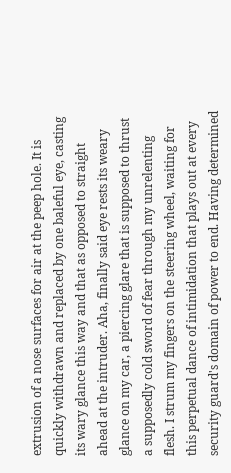extrusion of a nose surfaces for air at the peep hole. It is quickly withdrawn and replaced by one baleful eye, casting its wary glance this way and that as opposed to straight ahead at the intruder. Aha, finally said eye rests its weary glance on my car, a piercing glare that is supposed to thrust a supposedly cold sword of fear through my unrelenting flesh. I strum my fingers on the steering wheel, waiting for this perpetual dance of intimidation that plays out at every security guard's domain of power to end. Having determined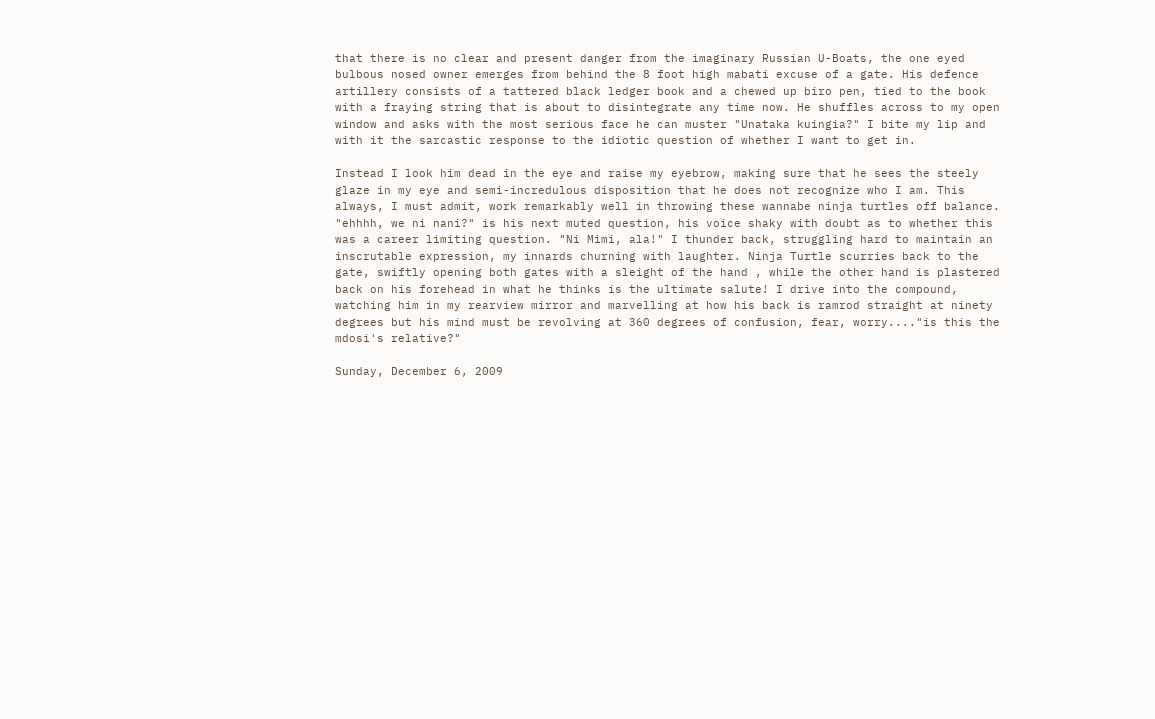that there is no clear and present danger from the imaginary Russian U-Boats, the one eyed bulbous nosed owner emerges from behind the 8 foot high mabati excuse of a gate. His defence artillery consists of a tattered black ledger book and a chewed up biro pen, tied to the book with a fraying string that is about to disintegrate any time now. He shuffles across to my open window and asks with the most serious face he can muster "Unataka kuingia?" I bite my lip and with it the sarcastic response to the idiotic question of whether I want to get in.

Instead I look him dead in the eye and raise my eyebrow, making sure that he sees the steely glaze in my eye and semi-incredulous disposition that he does not recognize who I am. This always, I must admit, work remarkably well in throwing these wannabe ninja turtles off balance. "ehhhh, we ni nani?" is his next muted question, his voice shaky with doubt as to whether this was a career limiting question. "Ni Mimi, ala!" I thunder back, struggling hard to maintain an inscrutable expression, my innards churning with laughter. Ninja Turtle scurries back to the gate, swiftly opening both gates with a sleight of the hand , while the other hand is plastered back on his forehead in what he thinks is the ultimate salute! I drive into the compound, watching him in my rearview mirror and marvelling at how his back is ramrod straight at ninety degrees but his mind must be revolving at 360 degrees of confusion, fear, worry...."is this the mdosi's relative?"

Sunday, December 6, 2009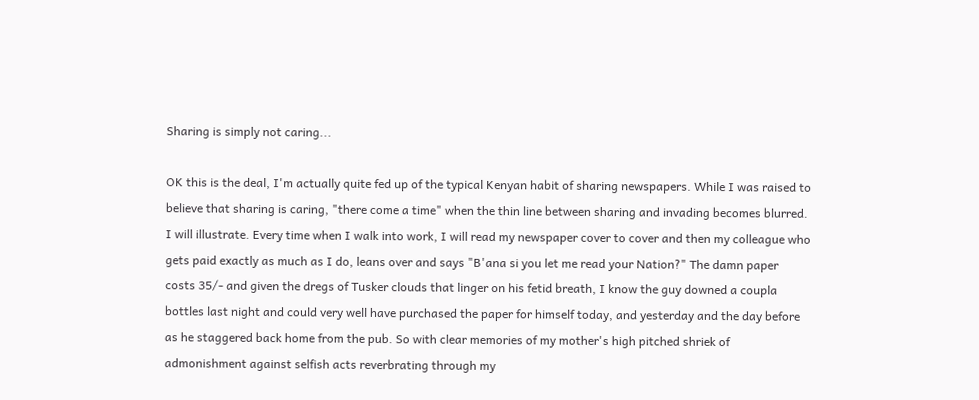Sharing is simply not caring...

OK this is the deal, I'm actually quite fed up of the typical Kenyan habit of sharing newspapers. While I was raised to believe that sharing is caring, "there come a time" when the thin line between sharing and invading becomes blurred. I will illustrate. Every time when I walk into work, I will read my newspaper cover to cover and then my colleague who gets paid exactly as much as I do, leans over and says "B'ana si you let me read your Nation?" The damn paper costs 35/- and given the dregs of Tusker clouds that linger on his fetid breath, I know the guy downed a coupla bottles last night and could very well have purchased the paper for himself today, and yesterday and the day before as he staggered back home from the pub. So with clear memories of my mother's high pitched shriek of admonishment against selfish acts reverbrating through my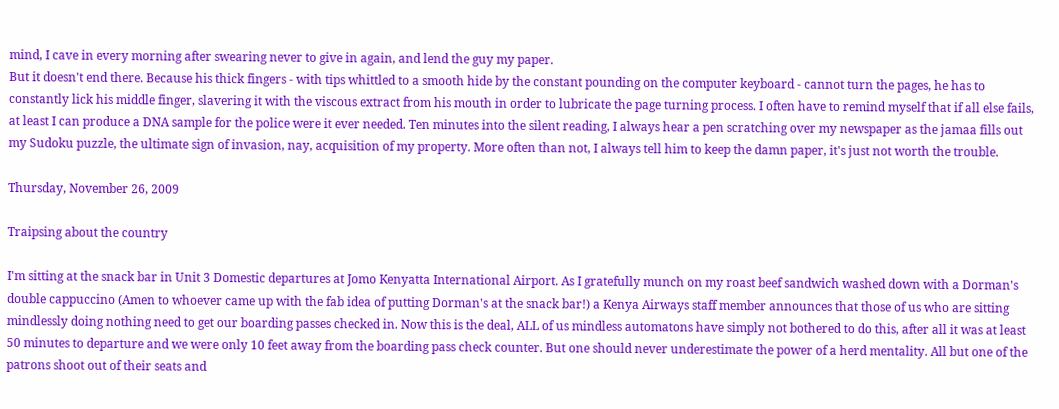mind, I cave in every morning after swearing never to give in again, and lend the guy my paper.
But it doesn't end there. Because his thick fingers - with tips whittled to a smooth hide by the constant pounding on the computer keyboard - cannot turn the pages, he has to constantly lick his middle finger, slavering it with the viscous extract from his mouth in order to lubricate the page turning process. I often have to remind myself that if all else fails, at least I can produce a DNA sample for the police were it ever needed. Ten minutes into the silent reading, I always hear a pen scratching over my newspaper as the jamaa fills out my Sudoku puzzle, the ultimate sign of invasion, nay, acquisition of my property. More often than not, I always tell him to keep the damn paper, it's just not worth the trouble.

Thursday, November 26, 2009

Traipsing about the country

I'm sitting at the snack bar in Unit 3 Domestic departures at Jomo Kenyatta International Airport. As I gratefully munch on my roast beef sandwich washed down with a Dorman's double cappuccino (Amen to whoever came up with the fab idea of putting Dorman's at the snack bar!) a Kenya Airways staff member announces that those of us who are sitting mindlessly doing nothing need to get our boarding passes checked in. Now this is the deal, ALL of us mindless automatons have simply not bothered to do this, after all it was at least 50 minutes to departure and we were only 10 feet away from the boarding pass check counter. But one should never underestimate the power of a herd mentality. All but one of the patrons shoot out of their seats and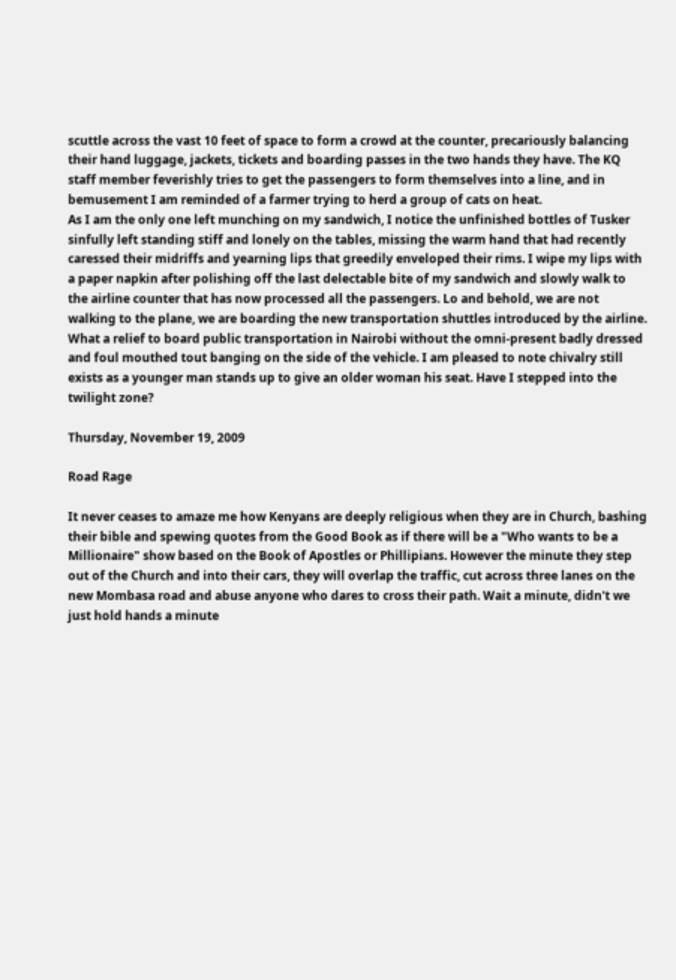scuttle across the vast 10 feet of space to form a crowd at the counter, precariously balancing their hand luggage, jackets, tickets and boarding passes in the two hands they have. The KQ staff member feverishly tries to get the passengers to form themselves into a line, and in bemusement I am reminded of a farmer trying to herd a group of cats on heat.
As I am the only one left munching on my sandwich, I notice the unfinished bottles of Tusker sinfully left standing stiff and lonely on the tables, missing the warm hand that had recently caressed their midriffs and yearning lips that greedily enveloped their rims. I wipe my lips with a paper napkin after polishing off the last delectable bite of my sandwich and slowly walk to the airline counter that has now processed all the passengers. Lo and behold, we are not walking to the plane, we are boarding the new transportation shuttles introduced by the airline. What a relief to board public transportation in Nairobi without the omni-present badly dressed and foul mouthed tout banging on the side of the vehicle. I am pleased to note chivalry still exists as a younger man stands up to give an older woman his seat. Have I stepped into the twilight zone?

Thursday, November 19, 2009

Road Rage

It never ceases to amaze me how Kenyans are deeply religious when they are in Church, bashing their bible and spewing quotes from the Good Book as if there will be a "Who wants to be a Millionaire" show based on the Book of Apostles or Phillipians. However the minute they step out of the Church and into their cars, they will overlap the traffic, cut across three lanes on the new Mombasa road and abuse anyone who dares to cross their path. Wait a minute, didn't we just hold hands a minute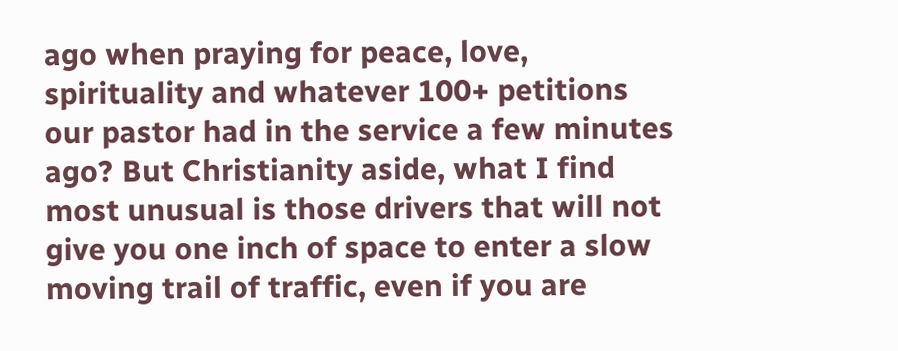ago when praying for peace, love, spirituality and whatever 100+ petitions our pastor had in the service a few minutes ago? But Christianity aside, what I find most unusual is those drivers that will not give you one inch of space to enter a slow moving trail of traffic, even if you are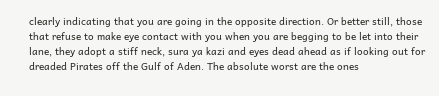clearly indicating that you are going in the opposite direction. Or better still, those that refuse to make eye contact with you when you are begging to be let into their lane, they adopt a stiff neck, sura ya kazi and eyes dead ahead as if looking out for dreaded Pirates off the Gulf of Aden. The absolute worst are the ones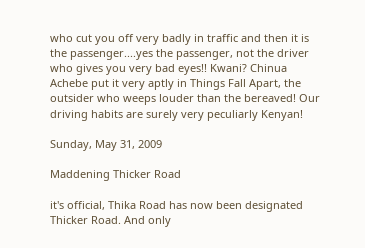who cut you off very badly in traffic and then it is the passenger....yes the passenger, not the driver who gives you very bad eyes!! Kwani? Chinua Achebe put it very aptly in Things Fall Apart, the outsider who weeps louder than the bereaved! Our driving habits are surely very peculiarly Kenyan!

Sunday, May 31, 2009

Maddening Thicker Road

it's official, Thika Road has now been designated Thicker Road. And only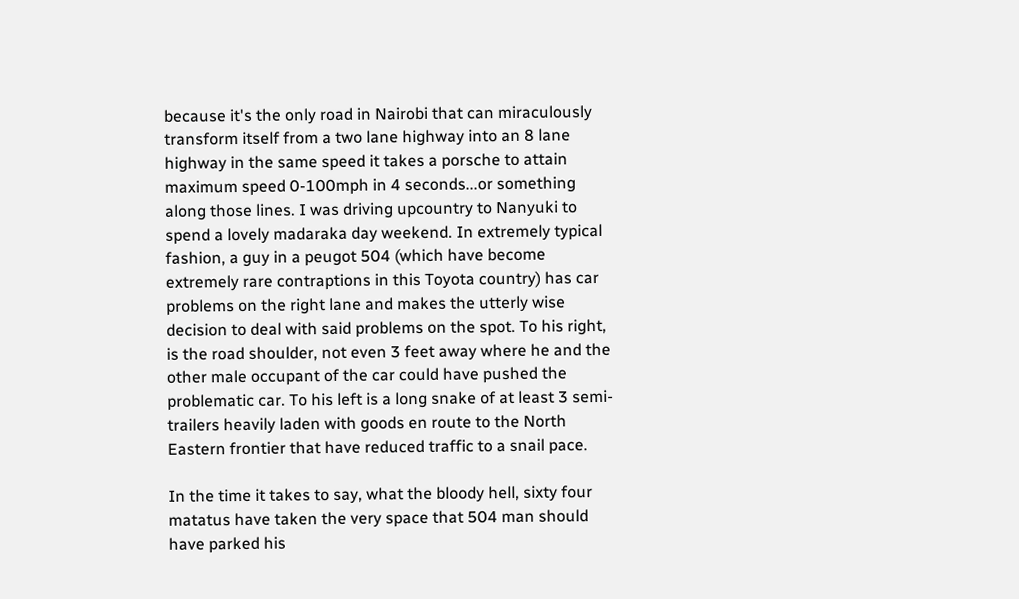because it's the only road in Nairobi that can miraculously transform itself from a two lane highway into an 8 lane highway in the same speed it takes a porsche to attain maximum speed 0-100mph in 4 seconds...or something along those lines. I was driving upcountry to Nanyuki to spend a lovely madaraka day weekend. In extremely typical fashion, a guy in a peugot 504 (which have become extremely rare contraptions in this Toyota country) has car problems on the right lane and makes the utterly wise decision to deal with said problems on the spot. To his right, is the road shoulder, not even 3 feet away where he and the other male occupant of the car could have pushed the problematic car. To his left is a long snake of at least 3 semi-trailers heavily laden with goods en route to the North Eastern frontier that have reduced traffic to a snail pace.

In the time it takes to say, what the bloody hell, sixty four matatus have taken the very space that 504 man should have parked his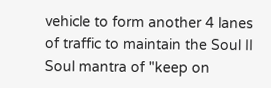vehicle to form another 4 lanes of traffic to maintain the Soul II Soul mantra of "keep on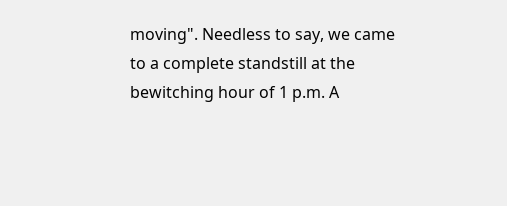moving". Needless to say, we came to a complete standstill at the bewitching hour of 1 p.m. A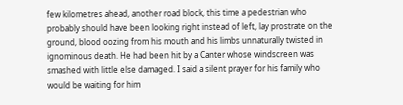few kilometres ahead, another road block, this time a pedestrian who probably should have been looking right instead of left, lay prostrate on the ground, blood oozing from his mouth and his limbs unnaturally twisted in ignominous death. He had been hit by a Canter whose windscreen was smashed with little else damaged. I said a silent prayer for his family who would be waiting for him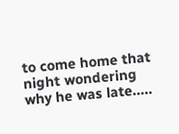to come home that night wondering why he was late.....